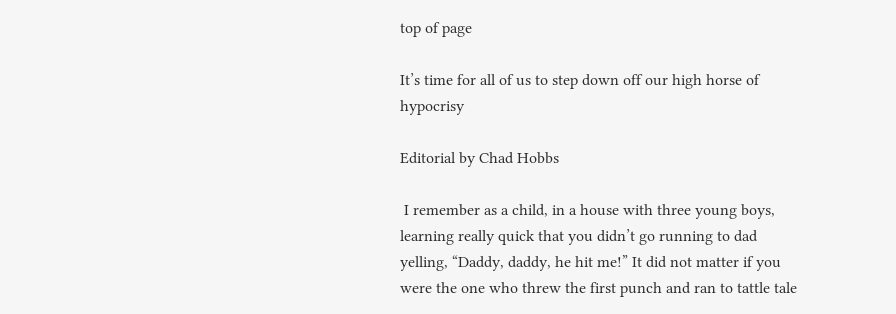top of page

It’s time for all of us to step down off our high horse of hypocrisy

Editorial by Chad Hobbs

 I remember as a child, in a house with three young boys, learning really quick that you didn’t go running to dad yelling, “Daddy, daddy, he hit me!” It did not matter if you were the one who threw the first punch and ran to tattle tale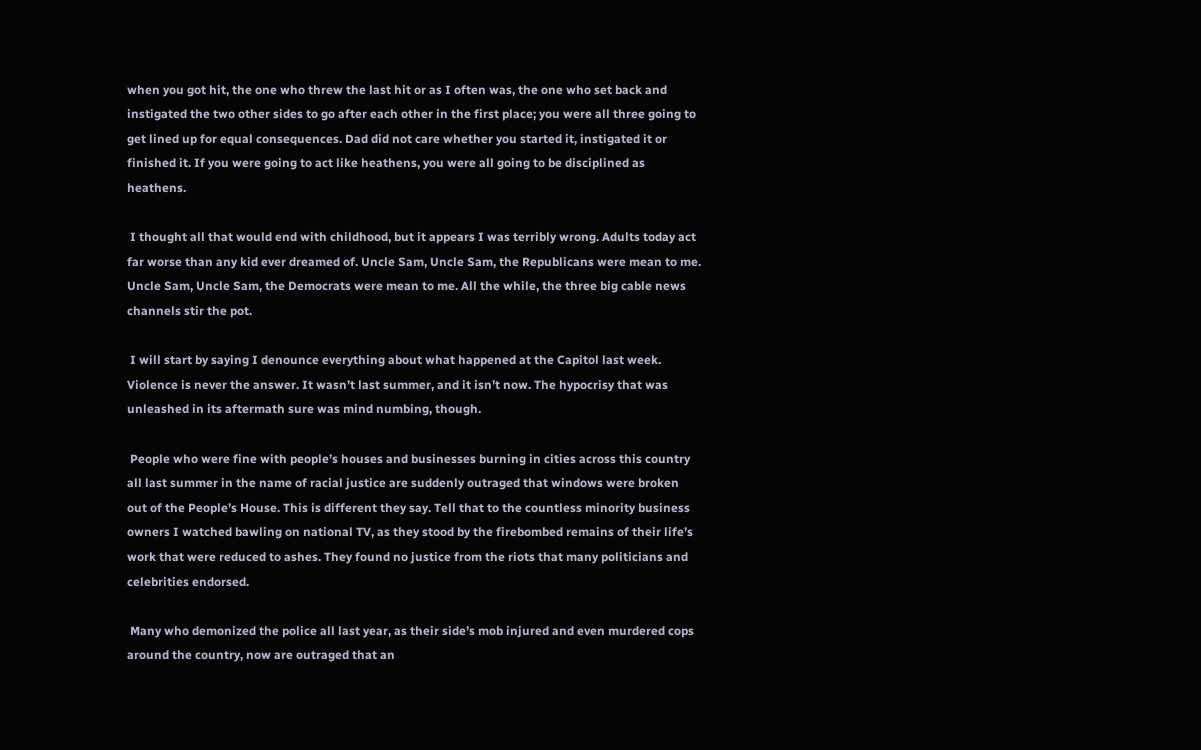when you got hit, the one who threw the last hit or as I often was, the one who set back and instigated the two other sides to go after each other in the first place; you were all three going to get lined up for equal consequences. Dad did not care whether you started it, instigated it or finished it. If you were going to act like heathens, you were all going to be disciplined as heathens.

 I thought all that would end with childhood, but it appears I was terribly wrong. Adults today act far worse than any kid ever dreamed of. Uncle Sam, Uncle Sam, the Republicans were mean to me. Uncle Sam, Uncle Sam, the Democrats were mean to me. All the while, the three big cable news channels stir the pot.

 I will start by saying I denounce everything about what happened at the Capitol last week. Violence is never the answer. It wasn’t last summer, and it isn’t now. The hypocrisy that was unleashed in its aftermath sure was mind numbing, though.

 People who were fine with people’s houses and businesses burning in cities across this country all last summer in the name of racial justice are suddenly outraged that windows were broken out of the People’s House. This is different they say. Tell that to the countless minority business owners I watched bawling on national TV, as they stood by the firebombed remains of their life’s work that were reduced to ashes. They found no justice from the riots that many politicians and celebrities endorsed.

 Many who demonized the police all last year, as their side’s mob injured and even murdered cops around the country, now are outraged that an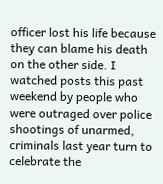officer lost his life because they can blame his death on the other side. I watched posts this past weekend by people who were outraged over police shootings of unarmed, criminals last year turn to celebrate the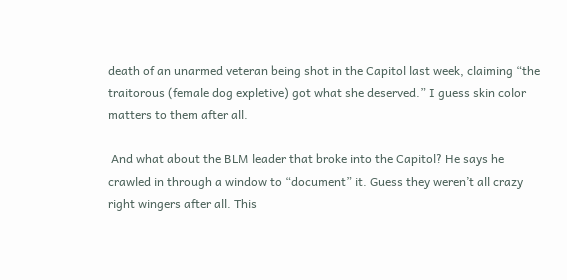death of an unarmed veteran being shot in the Capitol last week, claiming “the traitorous (female dog expletive) got what she deserved.” I guess skin color matters to them after all.

 And what about the BLM leader that broke into the Capitol? He says he crawled in through a window to “document” it. Guess they weren’t all crazy right wingers after all. This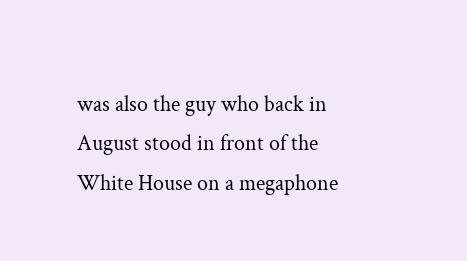was also the guy who back in August stood in front of the White House on a megaphone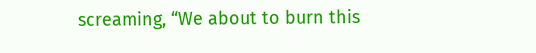screaming, “We about to burn this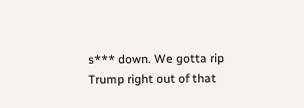s*** down. We gotta rip Trump right out of that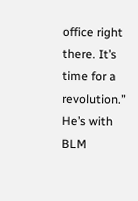office right there. It’s time for a revolution.” He’s with BLM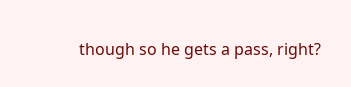though so he gets a pass, right?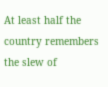At least half the country remembers the slew of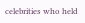celebrities who held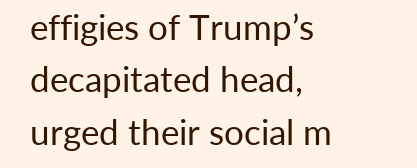effigies of Trump’s decapitated head, urged their social m